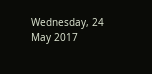Wednesday, 24 May 2017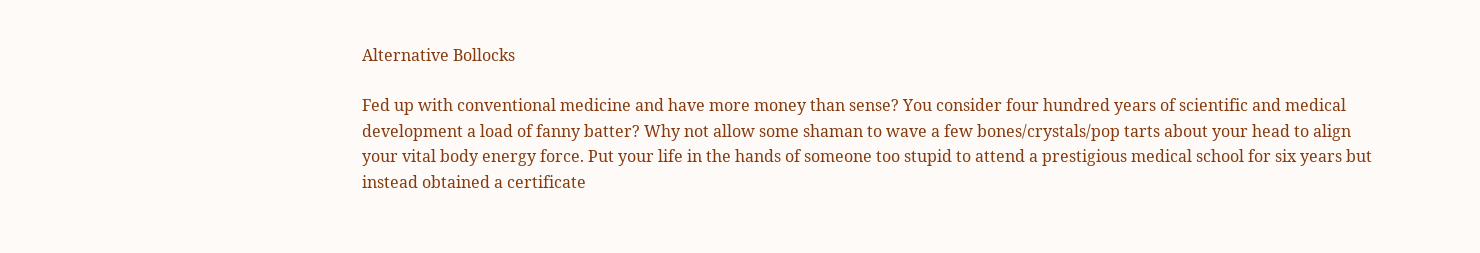Alternative Bollocks

Fed up with conventional medicine and have more money than sense? You consider four hundred years of scientific and medical development a load of fanny batter? Why not allow some shaman to wave a few bones/crystals/pop tarts about your head to align your vital body energy force. Put your life in the hands of someone too stupid to attend a prestigious medical school for six years but instead obtained a certificate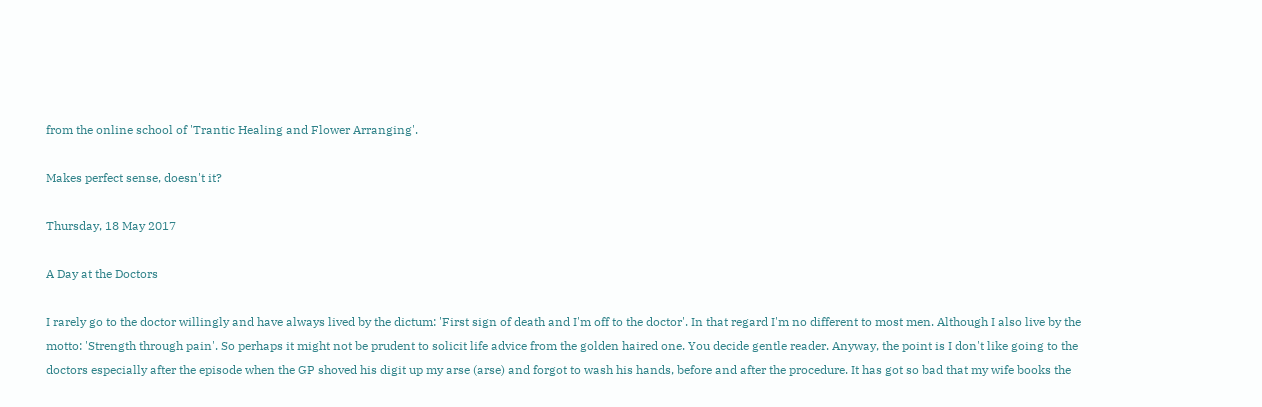from the online school of 'Trantic Healing and Flower Arranging'.

Makes perfect sense, doesn't it?

Thursday, 18 May 2017

A Day at the Doctors

I rarely go to the doctor willingly and have always lived by the dictum: 'First sign of death and I'm off to the doctor'. In that regard I'm no different to most men. Although I also live by the motto: 'Strength through pain'. So perhaps it might not be prudent to solicit life advice from the golden haired one. You decide gentle reader. Anyway, the point is I don't like going to the doctors especially after the episode when the GP shoved his digit up my arse (arse) and forgot to wash his hands, before and after the procedure. It has got so bad that my wife books the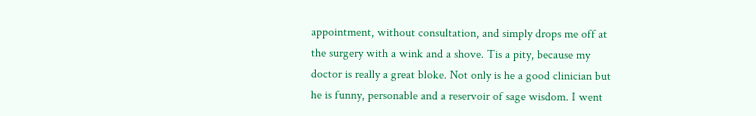appointment, without consultation, and simply drops me off at the surgery with a wink and a shove. Tis a pity, because my doctor is really a great bloke. Not only is he a good clinician but he is funny, personable and a reservoir of sage wisdom. I went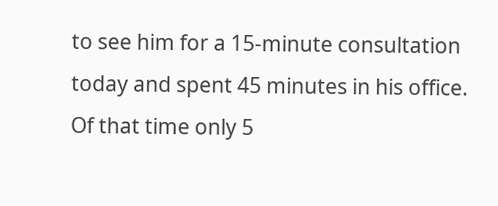to see him for a 15-minute consultation today and spent 45 minutes in his office. Of that time only 5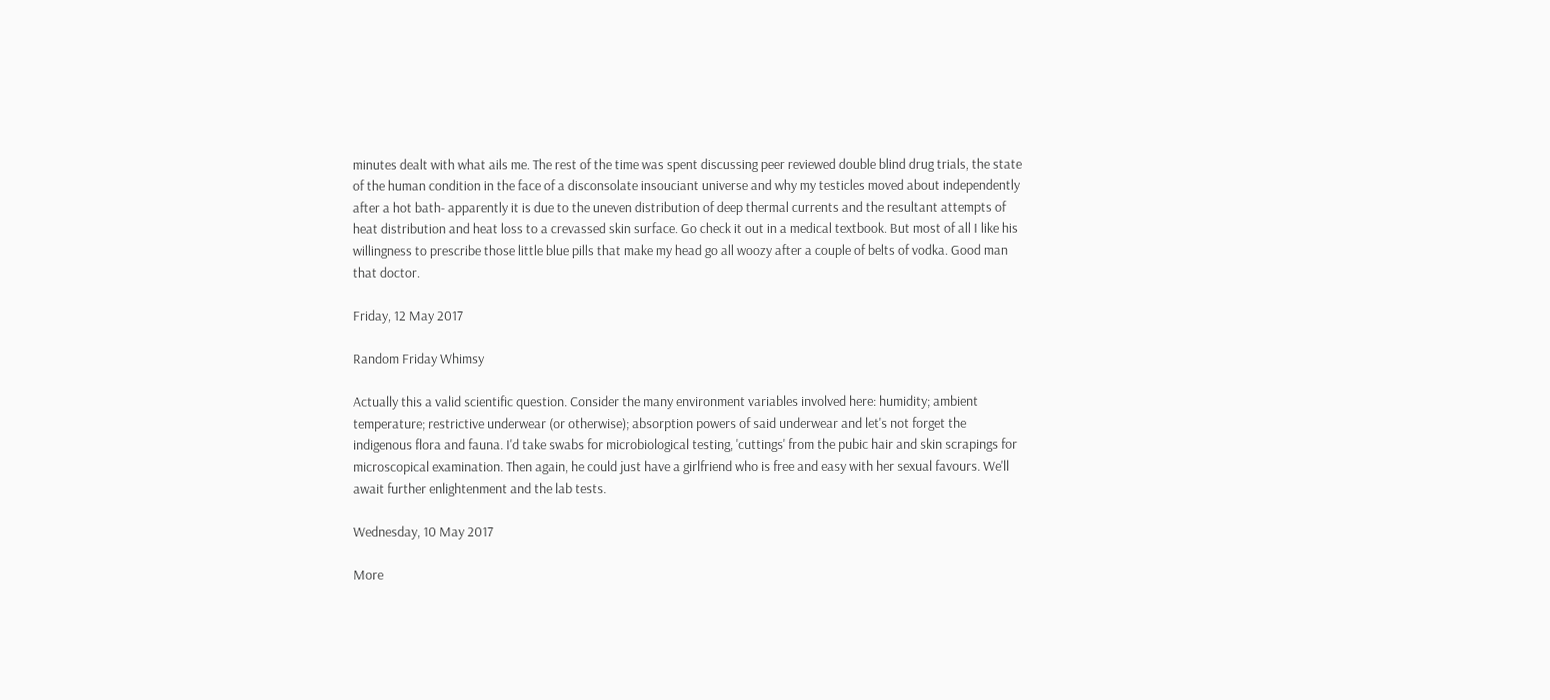minutes dealt with what ails me. The rest of the time was spent discussing peer reviewed double blind drug trials, the state of the human condition in the face of a disconsolate insouciant universe and why my testicles moved about independently after a hot bath- apparently it is due to the uneven distribution of deep thermal currents and the resultant attempts of heat distribution and heat loss to a crevassed skin surface. Go check it out in a medical textbook. But most of all I like his willingness to prescribe those little blue pills that make my head go all woozy after a couple of belts of vodka. Good man that doctor.

Friday, 12 May 2017

Random Friday Whimsy

Actually this a valid scientific question. Consider the many environment variables involved here: humidity; ambient temperature; restrictive underwear (or otherwise); absorption powers of said underwear and let's not forget the indigenous flora and fauna. I'd take swabs for microbiological testing, 'cuttings' from the pubic hair and skin scrapings for microscopical examination. Then again, he could just have a girlfriend who is free and easy with her sexual favours. We'll await further enlightenment and the lab tests.

Wednesday, 10 May 2017

More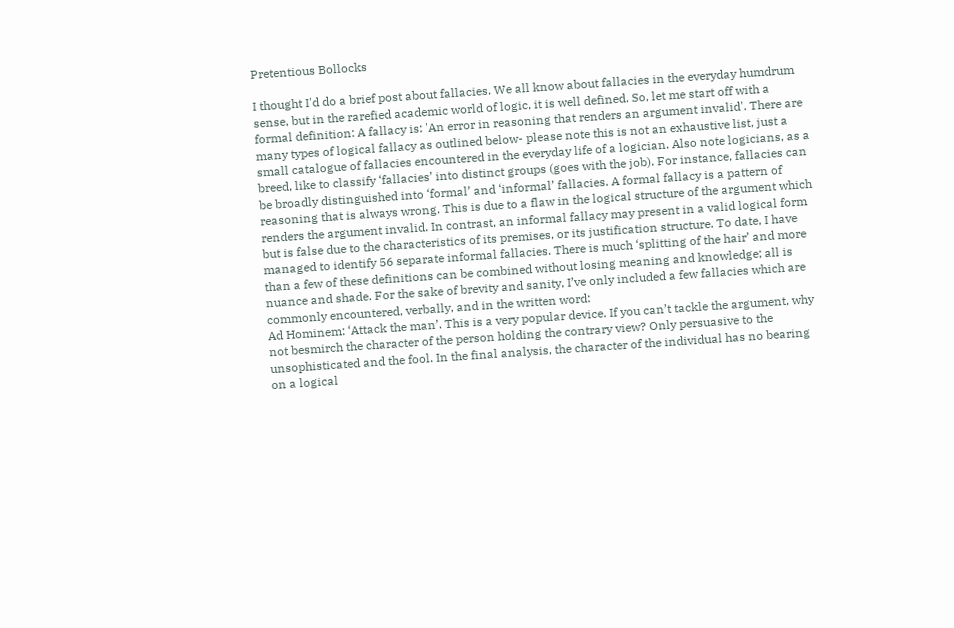Pretentious Bollocks

I thought I'd do a brief post about fallacies. We all know about fallacies in the everyday humdrum sense, but in the rarefied academic world of logic, it is well defined. So, let me start off with a formal definition: A fallacy is: 'An error in reasoning that renders an argument invalid'. There are many types of logical fallacy as outlined below- please note this is not an exhaustive list, just a small catalogue of fallacies encountered in the everyday life of a logician. Also note logicians, as a breed, like to classify ‘fallacies’ into distinct groups (goes with the job). For instance, fallacies can be broadly distinguished into ‘formal’ and ‘informal’ fallacies. A formal fallacy is a pattern of reasoning that is always wrong. This is due to a flaw in the logical structure of the argument which renders the argument invalid. In contrast, an informal fallacy may present in a valid logical form but is false due to the characteristics of its premises, or its justification structure. To date, I have managed to identify 56 separate informal fallacies. There is much ‘splitting of the hair’ and more than a few of these definitions can be combined without losing meaning and knowledge; all is nuance and shade. For the sake of brevity and sanity, I’ve only included a few fallacies which are commonly encountered, verbally, and in the written word:
Ad Hominem: ‘Attack the man’. This is a very popular device. If you can’t tackle the argument, why not besmirch the character of the person holding the contrary view? Only persuasive to the unsophisticated and the fool. In the final analysis, the character of the individual has no bearing on a logical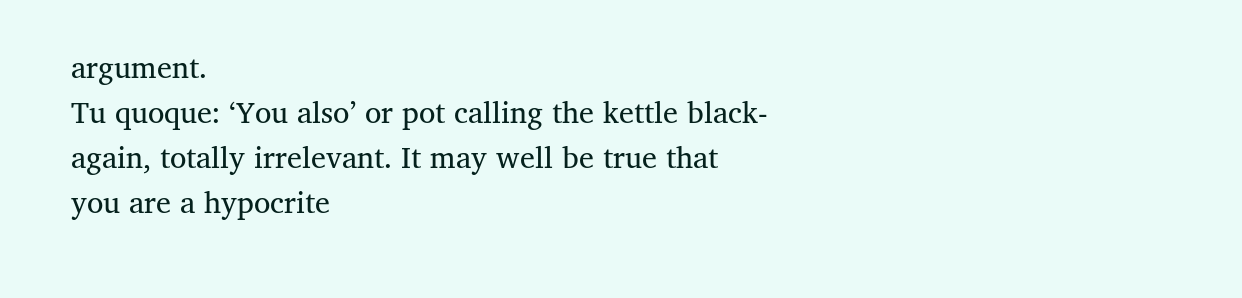argument.
Tu quoque: ‘You also’ or pot calling the kettle black- again, totally irrelevant. It may well be true that you are a hypocrite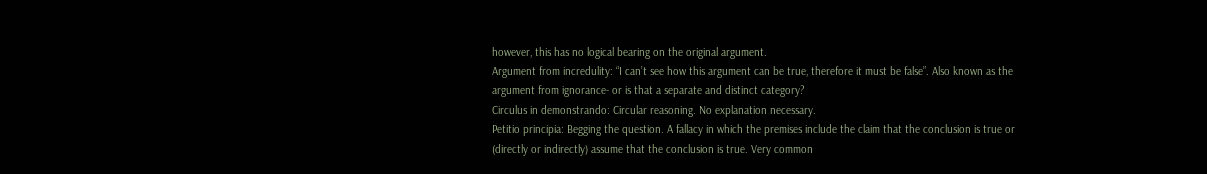however, this has no logical bearing on the original argument.
Argument from incredulity: “I can’t see how this argument can be true, therefore it must be false”. Also known as the argument from ignorance- or is that a separate and distinct category?
Circulus in demonstrando: Circular reasoning. No explanation necessary.
Petitio principia: Begging the question. A fallacy in which the premises include the claim that the conclusion is true or (directly or indirectly) assume that the conclusion is true. Very common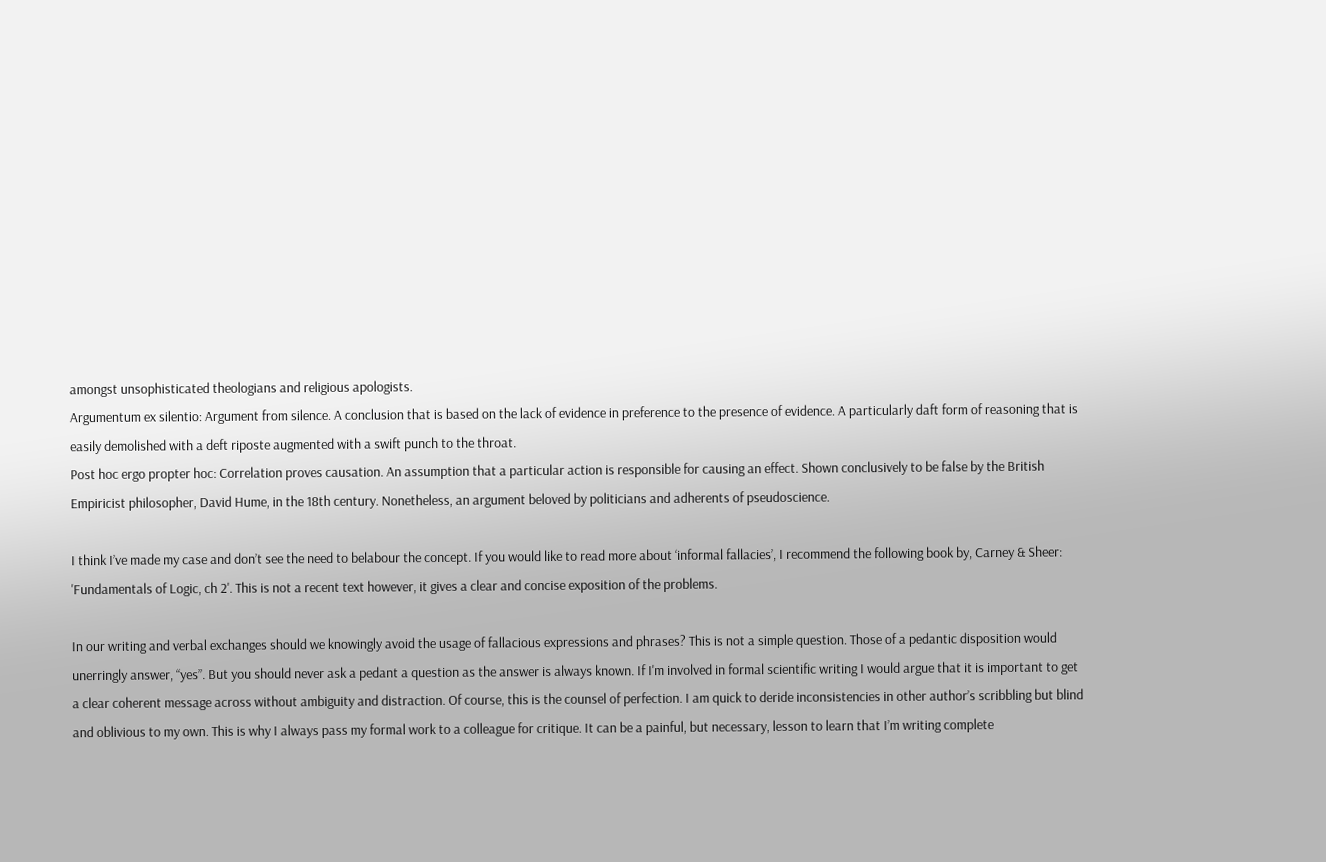amongst unsophisticated theologians and religious apologists.
Argumentum ex silentio: Argument from silence. A conclusion that is based on the lack of evidence in preference to the presence of evidence. A particularly daft form of reasoning that is easily demolished with a deft riposte augmented with a swift punch to the throat.
Post hoc ergo propter hoc: Correlation proves causation. An assumption that a particular action is responsible for causing an effect. Shown conclusively to be false by the British Empiricist philosopher, David Hume, in the 18th century. Nonetheless, an argument beloved by politicians and adherents of pseudoscience.

I think I’ve made my case and don’t see the need to belabour the concept. If you would like to read more about ‘informal fallacies’, I recommend the following book by, Carney & Sheer: 'Fundamentals of Logic, ch 2'. This is not a recent text however, it gives a clear and concise exposition of the problems.

In our writing and verbal exchanges should we knowingly avoid the usage of fallacious expressions and phrases? This is not a simple question. Those of a pedantic disposition would unerringly answer, “yes”. But you should never ask a pedant a question as the answer is always known. If I'm involved in formal scientific writing I would argue that it is important to get a clear coherent message across without ambiguity and distraction. Of course, this is the counsel of perfection. I am quick to deride inconsistencies in other author’s scribbling but blind and oblivious to my own. This is why I always pass my formal work to a colleague for critique. It can be a painful, but necessary, lesson to learn that I’m writing complete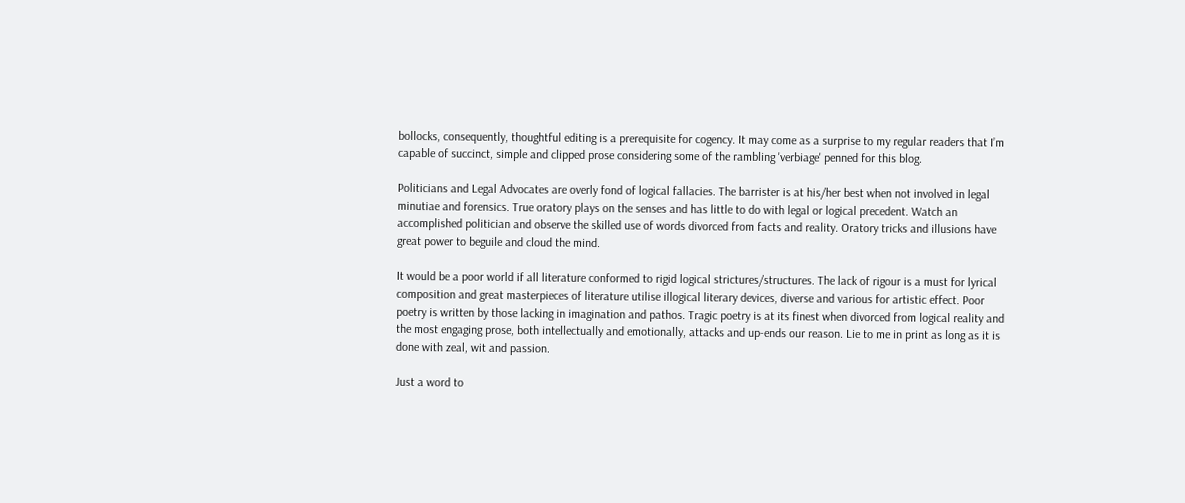bollocks, consequently, thoughtful editing is a prerequisite for cogency. It may come as a surprise to my regular readers that I’m capable of succinct, simple and clipped prose considering some of the rambling 'verbiage' penned for this blog.

Politicians and Legal Advocates are overly fond of logical fallacies. The barrister is at his/her best when not involved in legal minutiae and forensics. True oratory plays on the senses and has little to do with legal or logical precedent. Watch an accomplished politician and observe the skilled use of words divorced from facts and reality. Oratory tricks and illusions have great power to beguile and cloud the mind.

It would be a poor world if all literature conformed to rigid logical strictures/structures. The lack of rigour is a must for lyrical composition and great masterpieces of literature utilise illogical literary devices, diverse and various for artistic effect. Poor poetry is written by those lacking in imagination and pathos. Tragic poetry is at its finest when divorced from logical reality and the most engaging prose, both intellectually and emotionally, attacks and up-ends our reason. Lie to me in print as long as it is done with zeal, wit and passion.

Just a word to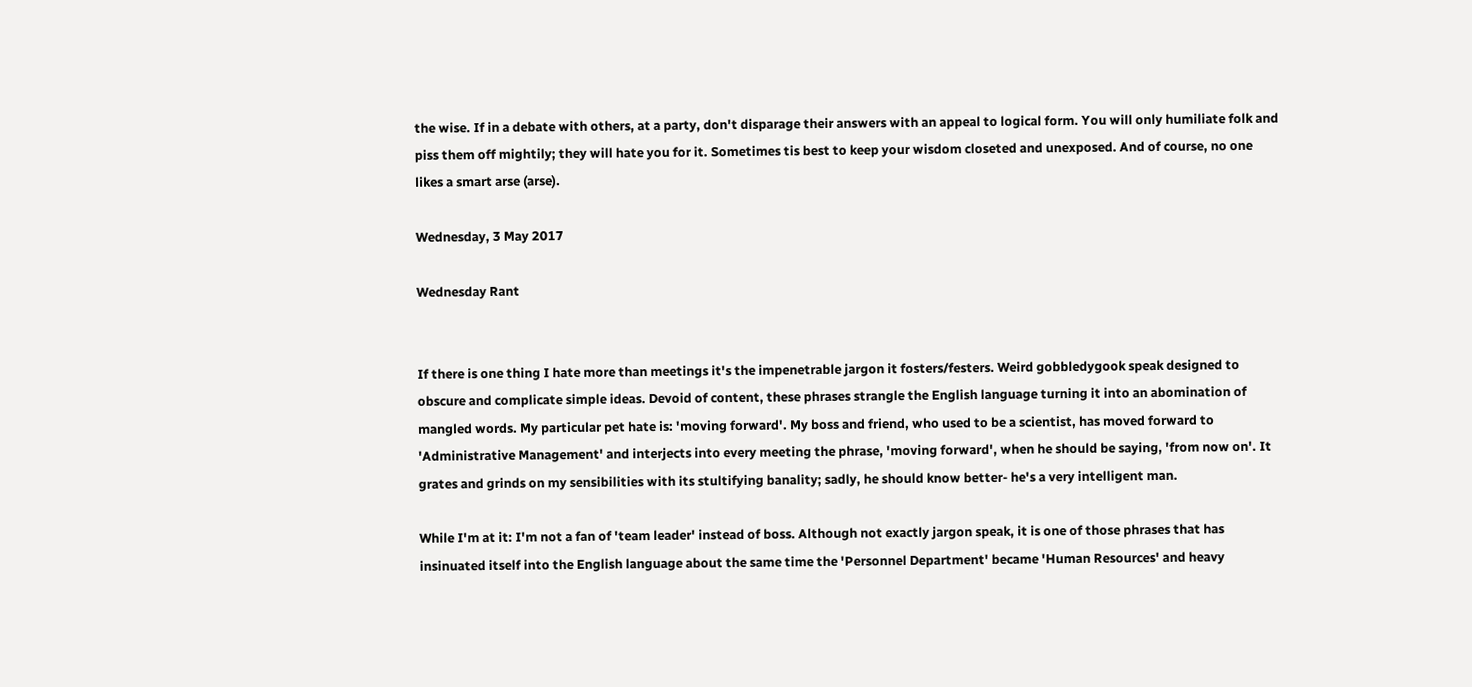the wise. If in a debate with others, at a party, don't disparage their answers with an appeal to logical form. You will only humiliate folk and piss them off mightily; they will hate you for it. Sometimes tis best to keep your wisdom closeted and unexposed. And of course, no one likes a smart arse (arse).

Wednesday, 3 May 2017

Wednesday Rant


If there is one thing I hate more than meetings it's the impenetrable jargon it fosters/festers. Weird gobbledygook speak designed to obscure and complicate simple ideas. Devoid of content, these phrases strangle the English language turning it into an abomination of mangled words. My particular pet hate is: 'moving forward'. My boss and friend, who used to be a scientist, has moved forward to 'Administrative Management' and interjects into every meeting the phrase, 'moving forward', when he should be saying, 'from now on'. It grates and grinds on my sensibilities with its stultifying banality; sadly, he should know better- he's a very intelligent man.

While I'm at it: I'm not a fan of 'team leader' instead of boss. Although not exactly jargon speak, it is one of those phrases that has insinuated itself into the English language about the same time the 'Personnel Department' became 'Human Resources' and heavy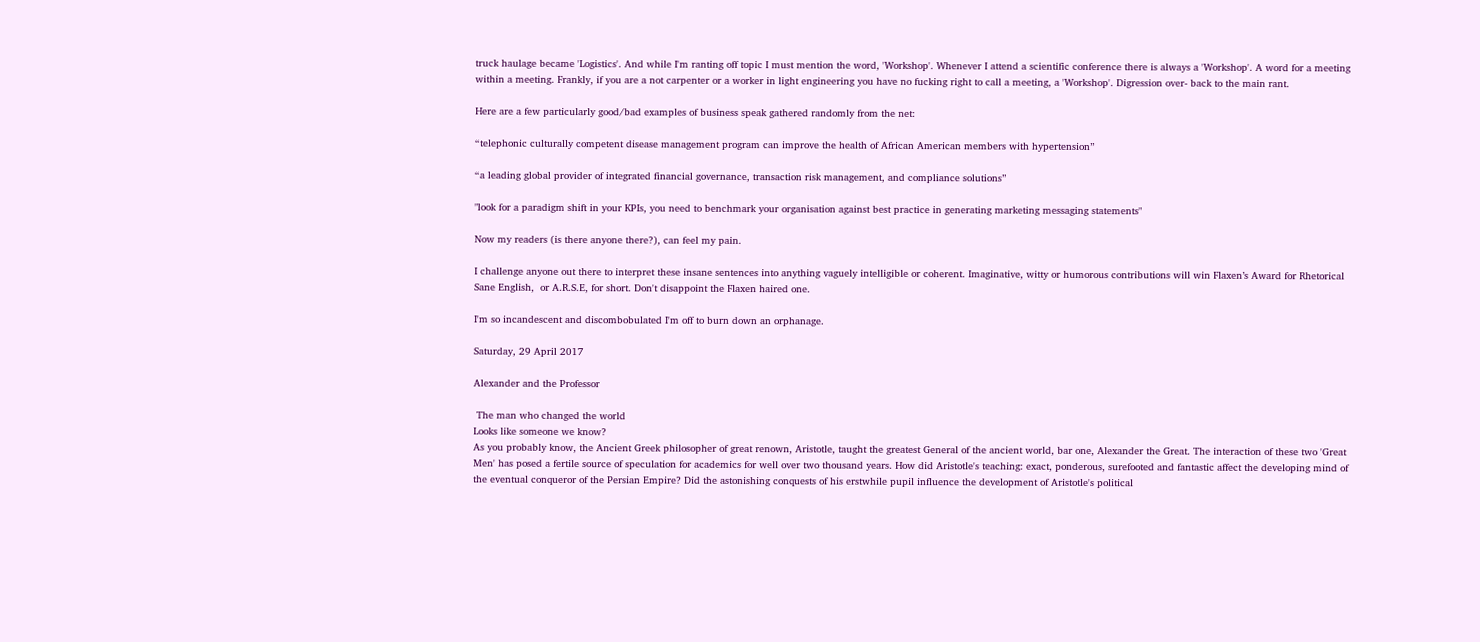truck haulage became 'Logistics'. And while I'm ranting off topic I must mention the word, 'Workshop'. Whenever I attend a scientific conference there is always a 'Workshop'. A word for a meeting within a meeting. Frankly, if you are a not carpenter or a worker in light engineering you have no fucking right to call a meeting, a 'Workshop'. Digression over- back to the main rant.

Here are a few particularly good/bad examples of business speak gathered randomly from the net:

“telephonic culturally competent disease management program can improve the health of African American members with hypertension”

“a leading global provider of integrated financial governance, transaction risk management, and compliance solutions”

"look for a paradigm shift in your KPIs, you need to benchmark your organisation against best practice in generating marketing messaging statements"

Now my readers (is there anyone there?), can feel my pain.

I challenge anyone out there to interpret these insane sentences into anything vaguely intelligible or coherent. Imaginative, witty or humorous contributions will win Flaxen’s Award for Rhetorical Sane English,  or A.R.S.E, for short. Don't disappoint the Flaxen haired one.

I'm so incandescent and discombobulated I'm off to burn down an orphanage.

Saturday, 29 April 2017

Alexander and the Professor

 The man who changed the world
Looks like someone we know?
As you probably know, the Ancient Greek philosopher of great renown, Aristotle, taught the greatest General of the ancient world, bar one, Alexander the Great. The interaction of these two 'Great Men' has posed a fertile source of speculation for academics for well over two thousand years. How did Aristotle's teaching: exact, ponderous, surefooted and fantastic affect the developing mind of the eventual conqueror of the Persian Empire? Did the astonishing conquests of his erstwhile pupil influence the development of Aristotle's political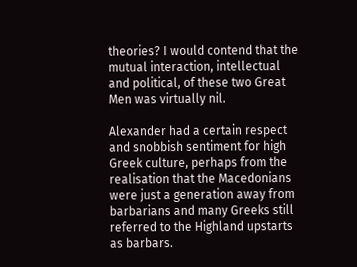theories? I would contend that the mutual interaction, intellectual and political, of these two Great Men was virtually nil.

Alexander had a certain respect and snobbish sentiment for high Greek culture, perhaps from the realisation that the Macedonians were just a generation away from barbarians and many Greeks still referred to the Highland upstarts as barbars.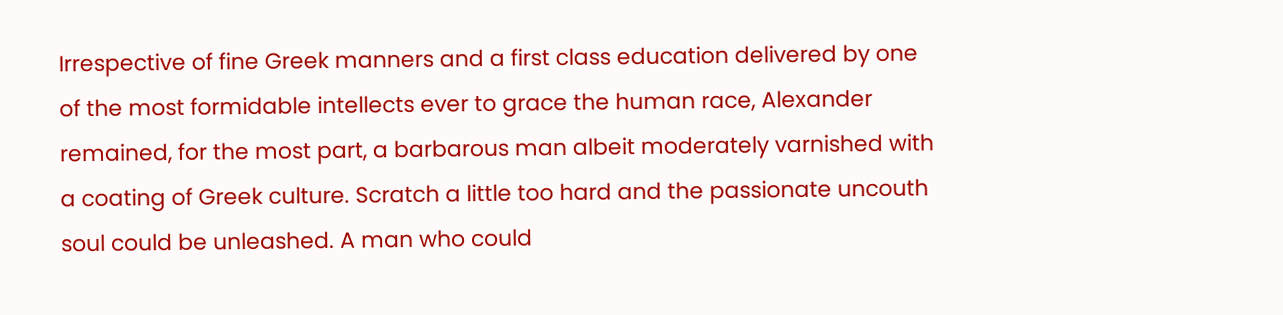Irrespective of fine Greek manners and a first class education delivered by one of the most formidable intellects ever to grace the human race, Alexander remained, for the most part, a barbarous man albeit moderately varnished with a coating of Greek culture. Scratch a little too hard and the passionate uncouth soul could be unleashed. A man who could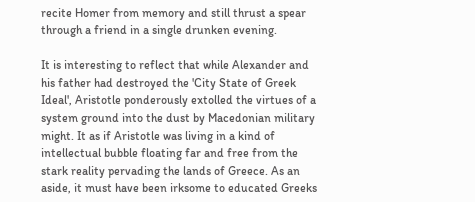recite Homer from memory and still thrust a spear through a friend in a single drunken evening.

It is interesting to reflect that while Alexander and his father had destroyed the 'City State of Greek Ideal', Aristotle ponderously extolled the virtues of a system ground into the dust by Macedonian military might. It as if Aristotle was living in a kind of intellectual bubble floating far and free from the stark reality pervading the lands of Greece. As an aside, it must have been irksome to educated Greeks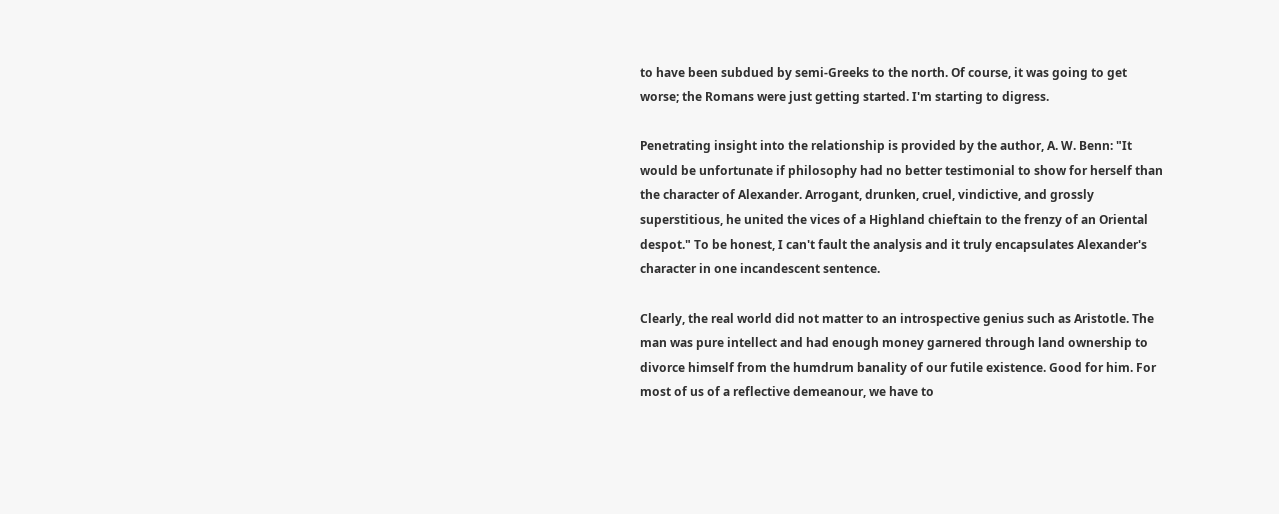to have been subdued by semi-Greeks to the north. Of course, it was going to get worse; the Romans were just getting started. I'm starting to digress.

Penetrating insight into the relationship is provided by the author, A. W. Benn: "It would be unfortunate if philosophy had no better testimonial to show for herself than the character of Alexander. Arrogant, drunken, cruel, vindictive, and grossly superstitious, he united the vices of a Highland chieftain to the frenzy of an Oriental despot." To be honest, I can't fault the analysis and it truly encapsulates Alexander's character in one incandescent sentence.

Clearly, the real world did not matter to an introspective genius such as Aristotle. The man was pure intellect and had enough money garnered through land ownership to divorce himself from the humdrum banality of our futile existence. Good for him. For most of us of a reflective demeanour, we have to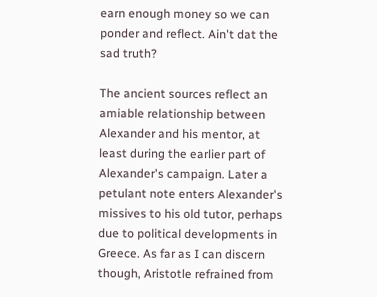earn enough money so we can ponder and reflect. Ain't dat the sad truth?

The ancient sources reflect an amiable relationship between Alexander and his mentor, at least during the earlier part of Alexander's campaign. Later a petulant note enters Alexander's missives to his old tutor, perhaps due to political developments in Greece. As far as I can discern though, Aristotle refrained from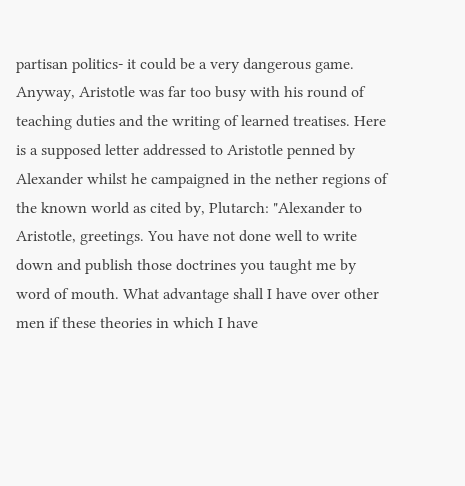partisan politics- it could be a very dangerous game. Anyway, Aristotle was far too busy with his round of teaching duties and the writing of learned treatises. Here is a supposed letter addressed to Aristotle penned by Alexander whilst he campaigned in the nether regions of the known world as cited by, Plutarch: "Alexander to Aristotle, greetings. You have not done well to write down and publish those doctrines you taught me by word of mouth. What advantage shall I have over other men if these theories in which I have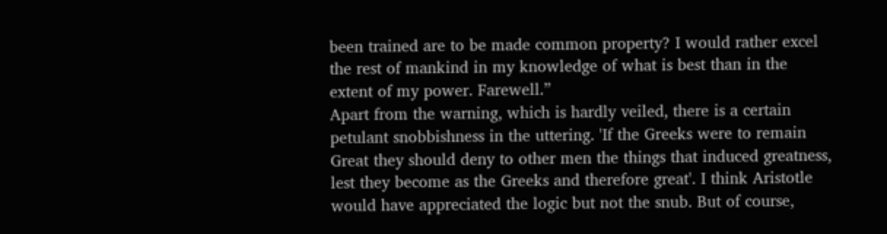been trained are to be made common property? I would rather excel the rest of mankind in my knowledge of what is best than in the extent of my power. Farewell.”
Apart from the warning, which is hardly veiled, there is a certain petulant snobbishness in the uttering. 'If the Greeks were to remain Great they should deny to other men the things that induced greatness, lest they become as the Greeks and therefore great'. I think Aristotle would have appreciated the logic but not the snub. But of course,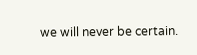we will never be certain.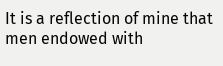It is a reflection of mine that men endowed with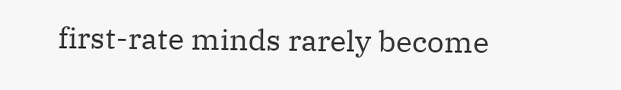first-rate minds rarely become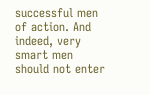successful men of action. And indeed, very smart men should not enter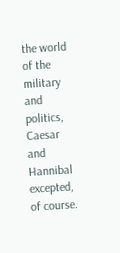the world of the military and politics, Caesar and Hannibal excepted, of course.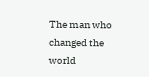The man who changed the world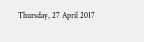Thursday, 27 April 2017